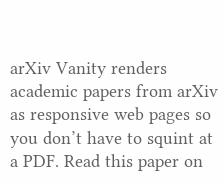arXiv Vanity renders academic papers from arXiv as responsive web pages so you don’t have to squint at a PDF. Read this paper on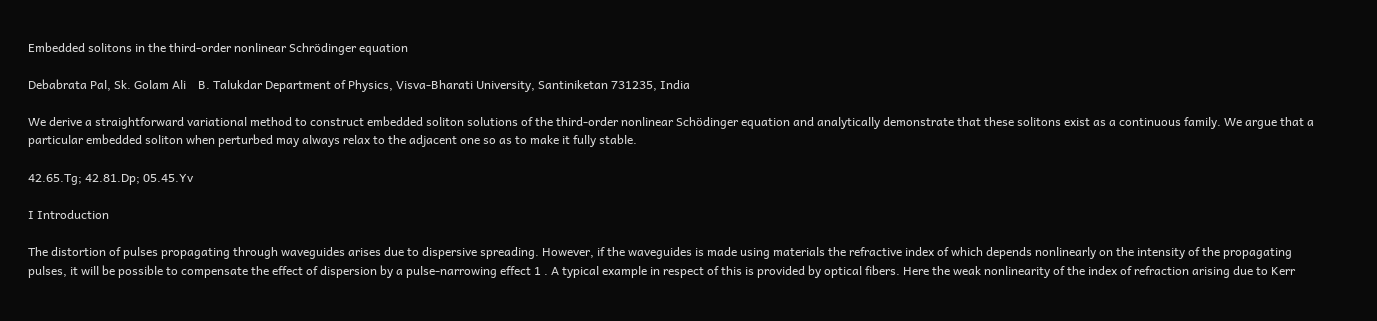Embedded solitons in the third-order nonlinear Schrödinger equation

Debabrata Pal, Sk. Golam Ali    B. Talukdar Department of Physics, Visva-Bharati University, Santiniketan 731235, India

We derive a straightforward variational method to construct embedded soliton solutions of the third-order nonlinear Schödinger equation and analytically demonstrate that these solitons exist as a continuous family. We argue that a particular embedded soliton when perturbed may always relax to the adjacent one so as to make it fully stable.

42.65.Tg; 42.81.Dp; 05.45.Yv

I Introduction

The distortion of pulses propagating through waveguides arises due to dispersive spreading. However, if the waveguides is made using materials the refractive index of which depends nonlinearly on the intensity of the propagating pulses, it will be possible to compensate the effect of dispersion by a pulse-narrowing effect 1 . A typical example in respect of this is provided by optical fibers. Here the weak nonlinearity of the index of refraction arising due to Kerr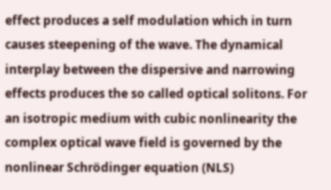effect produces a self modulation which in turn causes steepening of the wave. The dynamical interplay between the dispersive and narrowing effects produces the so called optical solitons. For an isotropic medium with cubic nonlinearity the complex optical wave field is governed by the nonlinear Schrödinger equation (NLS)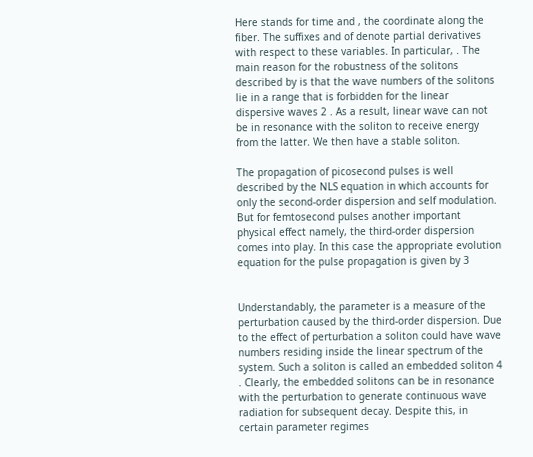Here stands for time and , the coordinate along the fiber. The suffixes and of denote partial derivatives with respect to these variables. In particular, . The main reason for the robustness of the solitons described by is that the wave numbers of the solitons lie in a range that is forbidden for the linear dispersive waves 2 . As a result, linear wave can not be in resonance with the soliton to receive energy from the latter. We then have a stable soliton.

The propagation of picosecond pulses is well described by the NLS equation in which accounts for only the second-order dispersion and self modulation. But for femtosecond pulses another important physical effect namely, the third-order dispersion comes into play. In this case the appropriate evolution equation for the pulse propagation is given by 3


Understandably, the parameter is a measure of the perturbation caused by the third-order dispersion. Due to the effect of perturbation a soliton could have wave numbers residing inside the linear spectrum of the system. Such a soliton is called an embedded soliton 4 . Clearly, the embedded solitons can be in resonance with the perturbation to generate continuous wave radiation for subsequent decay. Despite this, in certain parameter regimes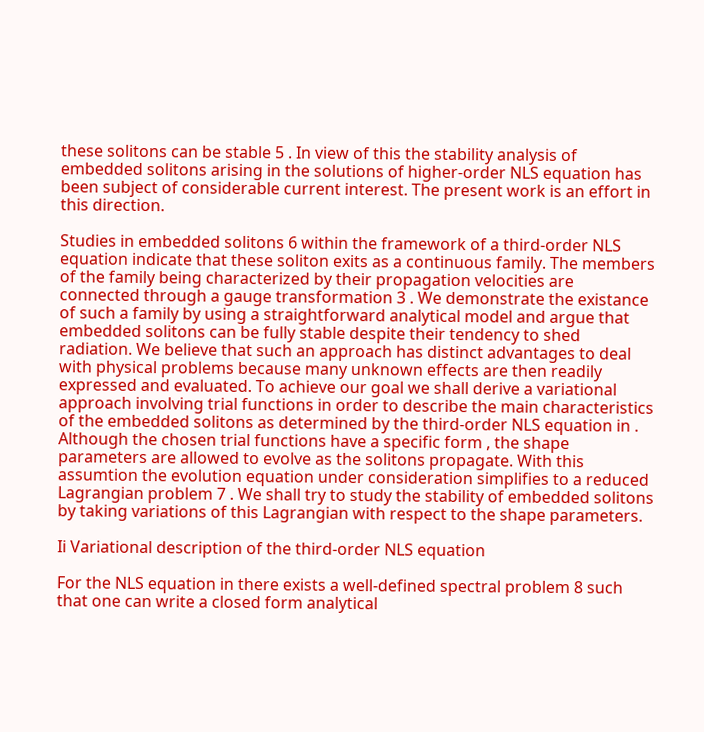these solitons can be stable 5 . In view of this the stability analysis of embedded solitons arising in the solutions of higher-order NLS equation has been subject of considerable current interest. The present work is an effort in this direction.

Studies in embedded solitons 6 within the framework of a third-order NLS equation indicate that these soliton exits as a continuous family. The members of the family being characterized by their propagation velocities are connected through a gauge transformation 3 . We demonstrate the existance of such a family by using a straightforward analytical model and argue that embedded solitons can be fully stable despite their tendency to shed radiation. We believe that such an approach has distinct advantages to deal with physical problems because many unknown effects are then readily expressed and evaluated. To achieve our goal we shall derive a variational approach involving trial functions in order to describe the main characteristics of the embedded solitons as determined by the third-order NLS equation in . Although the chosen trial functions have a specific form , the shape parameters are allowed to evolve as the solitons propagate. With this assumtion the evolution equation under consideration simplifies to a reduced Lagrangian problem 7 . We shall try to study the stability of embedded solitons by taking variations of this Lagrangian with respect to the shape parameters.

Ii Variational description of the third-order NLS equation

For the NLS equation in there exists a well-defined spectral problem 8 such that one can write a closed form analytical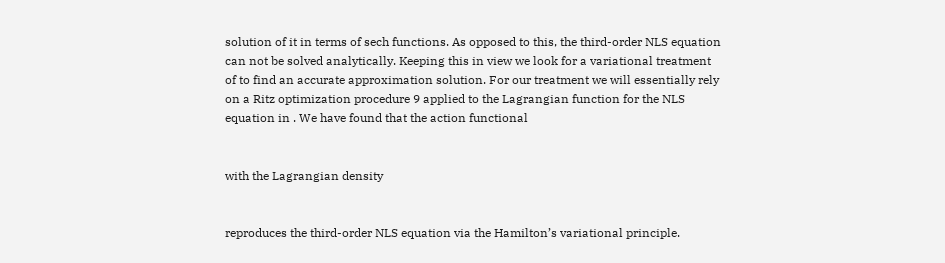solution of it in terms of sech functions. As opposed to this, the third-order NLS equation can not be solved analytically. Keeping this in view we look for a variational treatment of to find an accurate approximation solution. For our treatment we will essentially rely on a Ritz optimization procedure 9 applied to the Lagrangian function for the NLS equation in . We have found that the action functional


with the Lagrangian density


reproduces the third-order NLS equation via the Hamilton’s variational principle.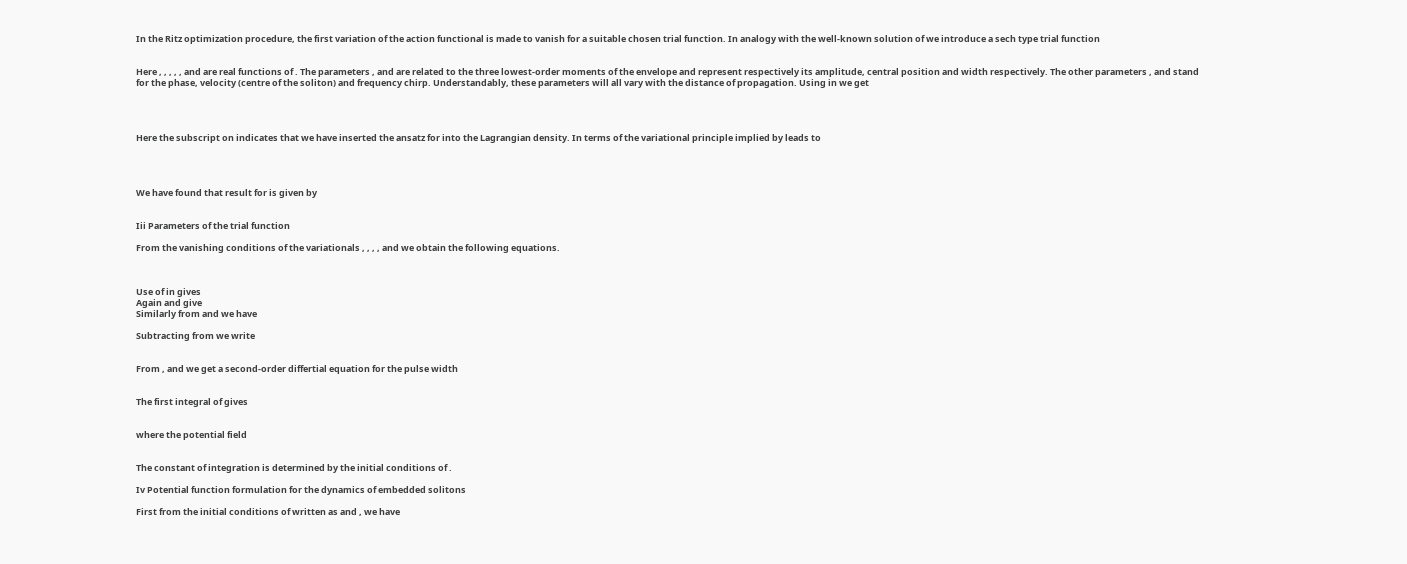In the Ritz optimization procedure, the first variation of the action functional is made to vanish for a suitable chosen trial function. In analogy with the well-known solution of we introduce a sech type trial function


Here , , , , , and are real functions of . The parameters , and are related to the three lowest-order moments of the envelope and represent respectively its amplitude, central position and width respectively. The other parameters , and stand for the phase, velocity (centre of the soliton) and frequency chirp. Understandably, these parameters will all vary with the distance of propagation. Using in we get




Here the subscript on indicates that we have inserted the ansatz for into the Lagrangian density. In terms of the variational principle implied by leads to




We have found that result for is given by


Iii Parameters of the trial function

From the vanishing conditions of the variationals , , , , and we obtain the following equations.



Use of in gives
Again and give
Similarly from and we have

Subtracting from we write


From , and we get a second-order differtial equation for the pulse width


The first integral of gives


where the potential field


The constant of integration is determined by the initial conditions of .

Iv Potential function formulation for the dynamics of embedded solitons

First from the initial conditions of written as and , we have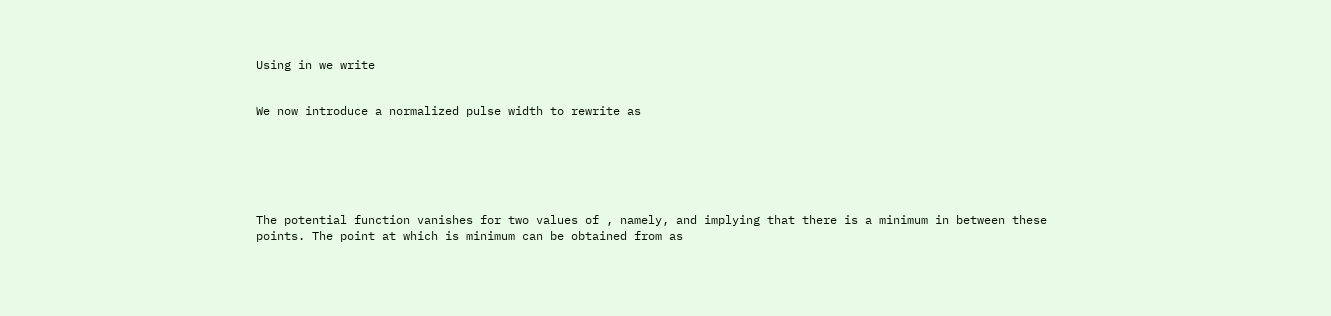Using in we write


We now introduce a normalized pulse width to rewrite as






The potential function vanishes for two values of , namely, and implying that there is a minimum in between these points. The point at which is minimum can be obtained from as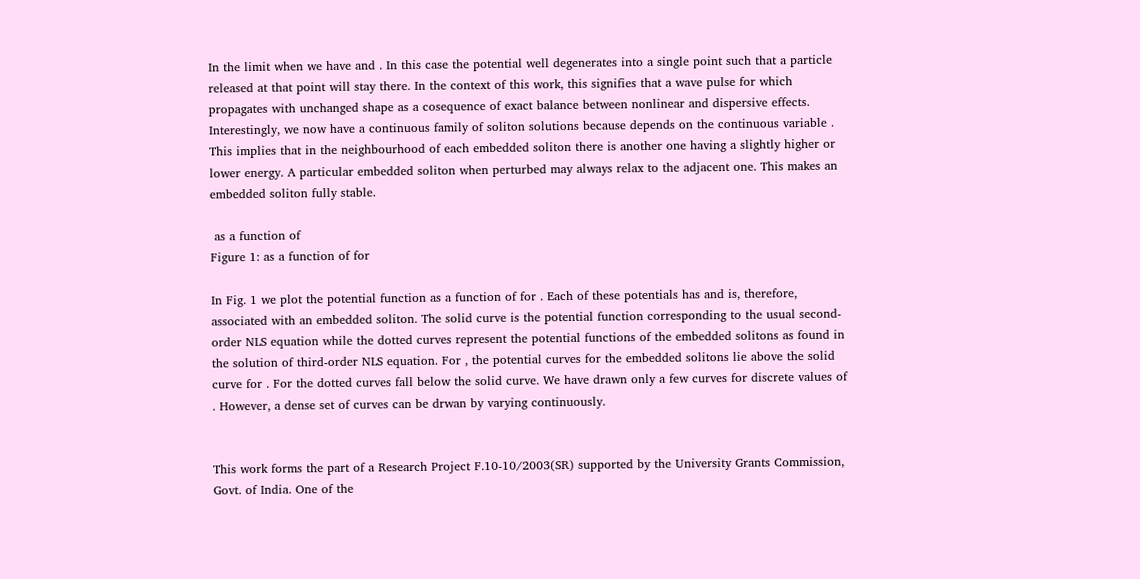In the limit when we have and . In this case the potential well degenerates into a single point such that a particle released at that point will stay there. In the context of this work, this signifies that a wave pulse for which propagates with unchanged shape as a cosequence of exact balance between nonlinear and dispersive effects. Interestingly, we now have a continuous family of soliton solutions because depends on the continuous variable . This implies that in the neighbourhood of each embedded soliton there is another one having a slightly higher or lower energy. A particular embedded soliton when perturbed may always relax to the adjacent one. This makes an embedded soliton fully stable.

 as a function of
Figure 1: as a function of for

In Fig. 1 we plot the potential function as a function of for . Each of these potentials has and is, therefore, associated with an embedded soliton. The solid curve is the potential function corresponding to the usual second-order NLS equation while the dotted curves represent the potential functions of the embedded solitons as found in the solution of third-order NLS equation. For , the potential curves for the embedded solitons lie above the solid curve for . For the dotted curves fall below the solid curve. We have drawn only a few curves for discrete values of . However, a dense set of curves can be drwan by varying continuously.


This work forms the part of a Research Project F.10-10/2003(SR) supported by the University Grants Commission, Govt. of India. One of the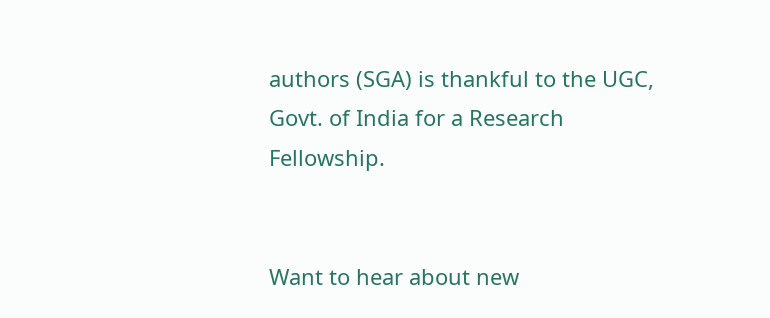authors (SGA) is thankful to the UGC, Govt. of India for a Research Fellowship.


Want to hear about new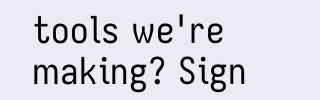tools we're making? Sign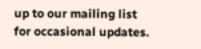up to our mailing list for occasional updates.